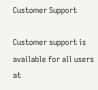Customer Support

Customer support is available for all users at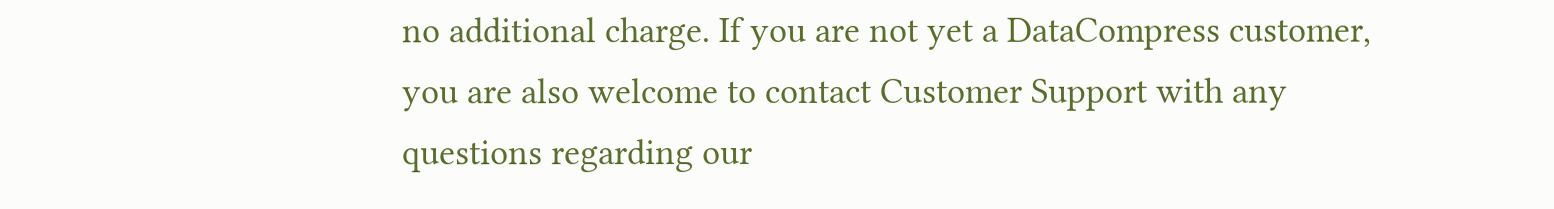no additional charge. If you are not yet a DataCompress customer, you are also welcome to contact Customer Support with any questions regarding our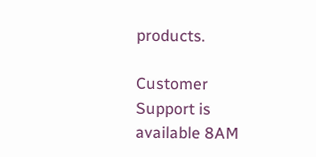products.

Customer Support is available 8AM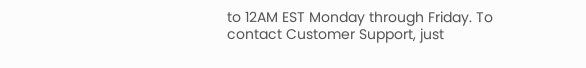to 12AM EST Monday through Friday. To contact Customer Support, just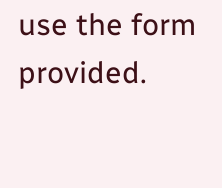use the form provided.